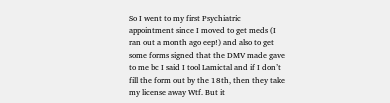So I went to my first Psychiatric appointment since I moved to get meds (I ran out a month ago eep!) and also to get some forms signed that the DMV made gave to me bc I said I tool Lamictal and if I don’t fill the form out by the 18th, then they take my license away Wtf. But it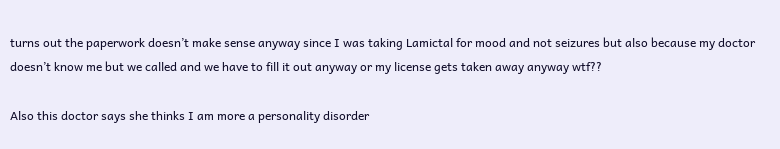turns out the paperwork doesn’t make sense anyway since I was taking Lamictal for mood and not seizures but also because my doctor doesn’t know me but we called and we have to fill it out anyway or my license gets taken away anyway wtf??

Also this doctor says she thinks I am more a personality disorder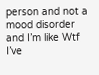person and not a mood disorder and I’m like Wtf I’ve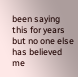been saying this for years but no one else has believed me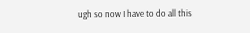ugh so now I have to do all this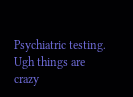Psychiatric testing. Ugh things are crazy